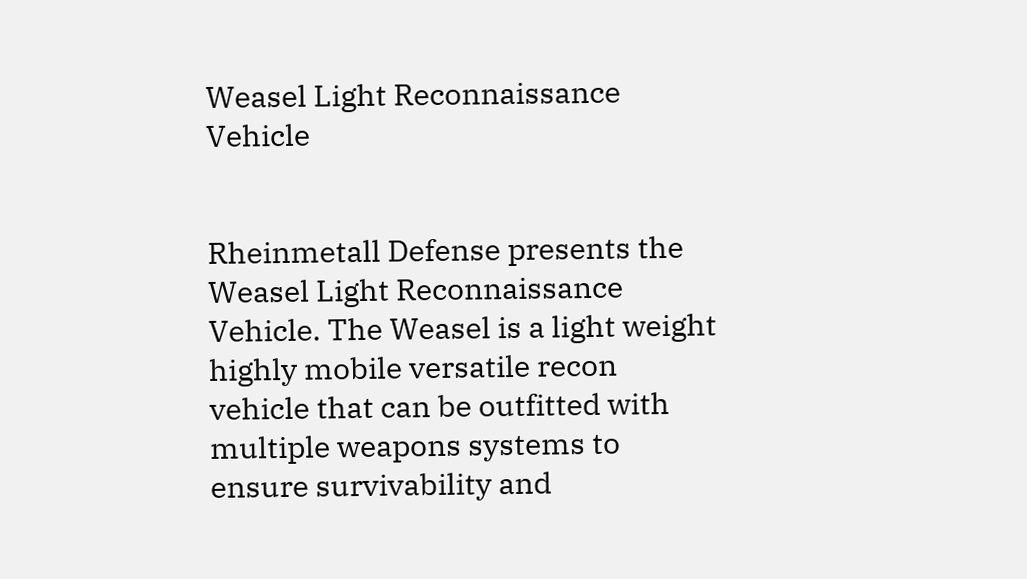Weasel Light Reconnaissance Vehicle


Rheinmetall Defense presents the Weasel Light Reconnaissance Vehicle. The Weasel is a light weight highly mobile versatile recon vehicle that can be outfitted with multiple weapons systems to ensure survivability and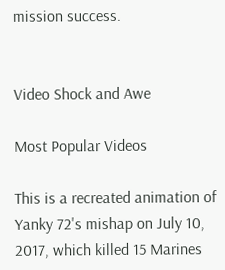mission success.


Video Shock and Awe

Most Popular Videos

This is a recreated animation of Yanky 72's mishap on July 10, 2017, which killed 15 Marines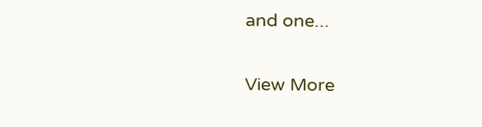and one...

View More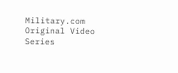Military.com Original Video Series